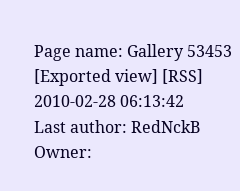Page name: Gallery 53453 [Exported view] [RSS]
2010-02-28 06:13:42
Last author: RedNckB
Owner: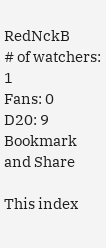RedNckB
# of watchers: 1
Fans: 0
D20: 9
Bookmark and Share

This index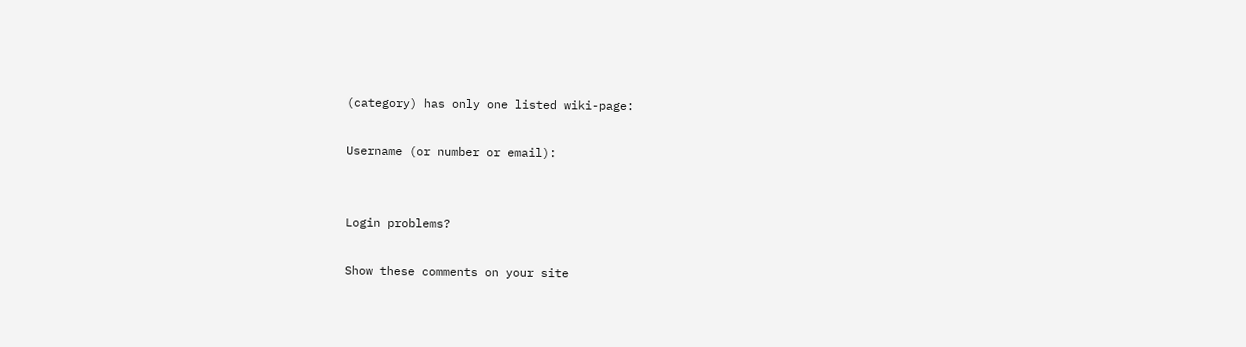(category) has only one listed wiki-page:

Username (or number or email):


Login problems?

Show these comments on your site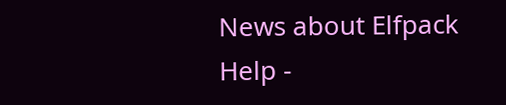News about Elfpack
Help -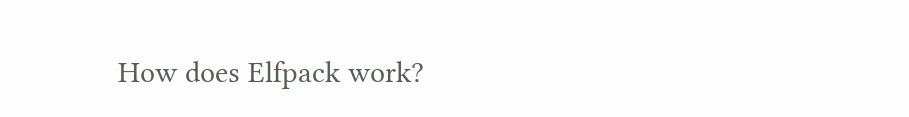How does Elfpack work?